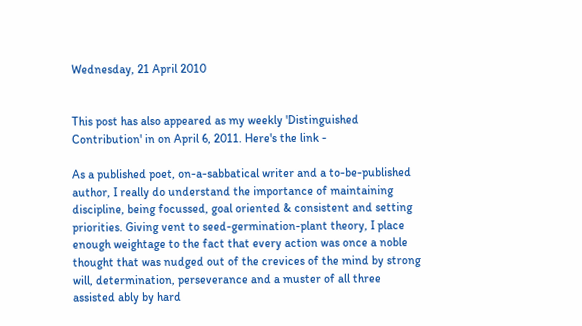Wednesday, 21 April 2010


This post has also appeared as my weekly 'Distinguished Contribution' in on April 6, 2011. Here's the link -

As a published poet, on-a-sabbatical writer and a to-be-published author, I really do understand the importance of maintaining discipline, being focussed, goal oriented & consistent and setting priorities. Giving vent to seed-germination-plant theory, I place enough weightage to the fact that every action was once a noble thought that was nudged out of the crevices of the mind by strong will, determination, perseverance and a muster of all three assisted ably by hard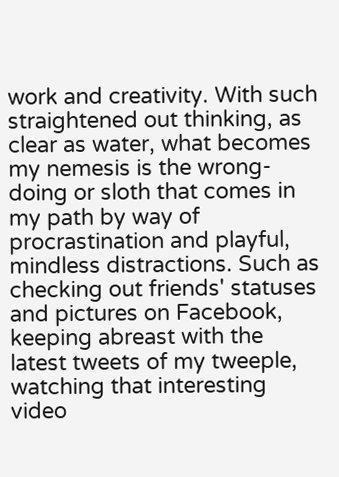work and creativity. With such straightened out thinking, as clear as water, what becomes my nemesis is the wrong-doing or sloth that comes in my path by way of procrastination and playful, mindless distractions. Such as checking out friends' statuses and pictures on Facebook, keeping abreast with the latest tweets of my tweeple, watching that interesting video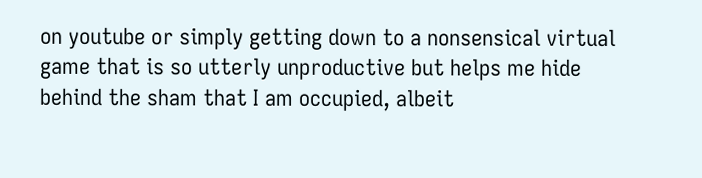on youtube or simply getting down to a nonsensical virtual game that is so utterly unproductive but helps me hide behind the sham that I am occupied, albeit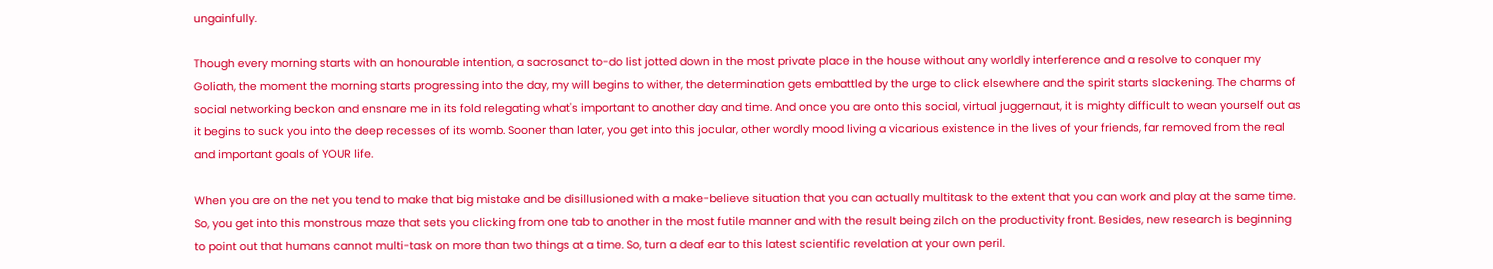ungainfully.

Though every morning starts with an honourable intention, a sacrosanct to-do list jotted down in the most private place in the house without any worldly interference and a resolve to conquer my Goliath, the moment the morning starts progressing into the day, my will begins to wither, the determination gets embattled by the urge to click elsewhere and the spirit starts slackening. The charms of social networking beckon and ensnare me in its fold relegating what's important to another day and time. And once you are onto this social, virtual juggernaut, it is mighty difficult to wean yourself out as it begins to suck you into the deep recesses of its womb. Sooner than later, you get into this jocular, other wordly mood living a vicarious existence in the lives of your friends, far removed from the real and important goals of YOUR life.

When you are on the net you tend to make that big mistake and be disillusioned with a make-believe situation that you can actually multitask to the extent that you can work and play at the same time. So, you get into this monstrous maze that sets you clicking from one tab to another in the most futile manner and with the result being zilch on the productivity front. Besides, new research is beginning to point out that humans cannot multi-task on more than two things at a time. So, turn a deaf ear to this latest scientific revelation at your own peril.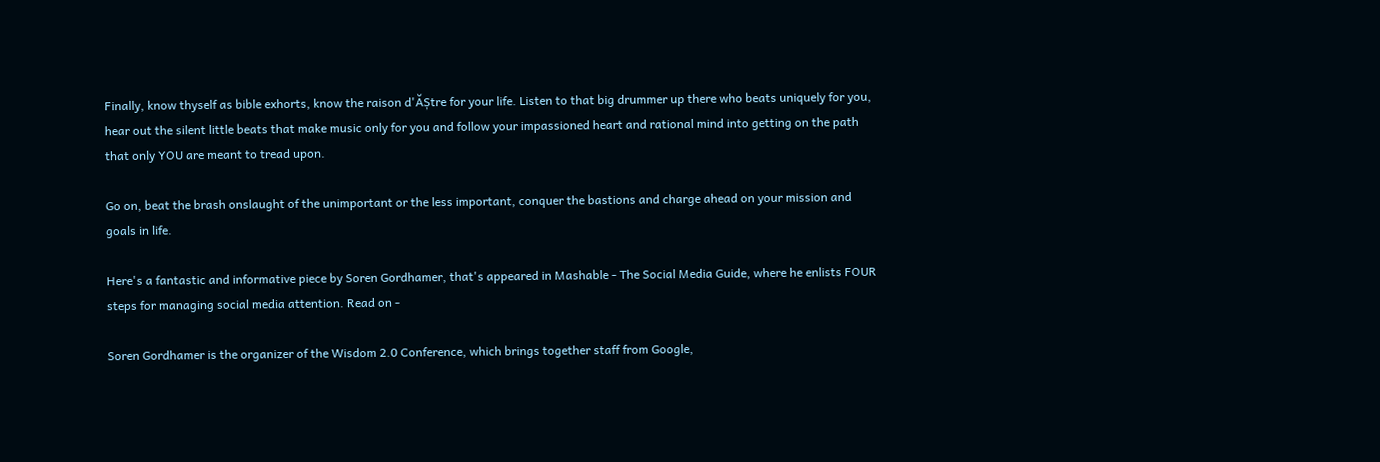Finally, know thyself as bible exhorts, know the raison d'ĂȘtre for your life. Listen to that big drummer up there who beats uniquely for you, hear out the silent little beats that make music only for you and follow your impassioned heart and rational mind into getting on the path that only YOU are meant to tread upon.

Go on, beat the brash onslaught of the unimportant or the less important, conquer the bastions and charge ahead on your mission and goals in life.

Here's a fantastic and informative piece by Soren Gordhamer, that's appeared in Mashable - The Social Media Guide, where he enlists FOUR steps for managing social media attention. Read on -

Soren Gordhamer is the organizer of the Wisdom 2.0 Conference, which brings together staff from Google,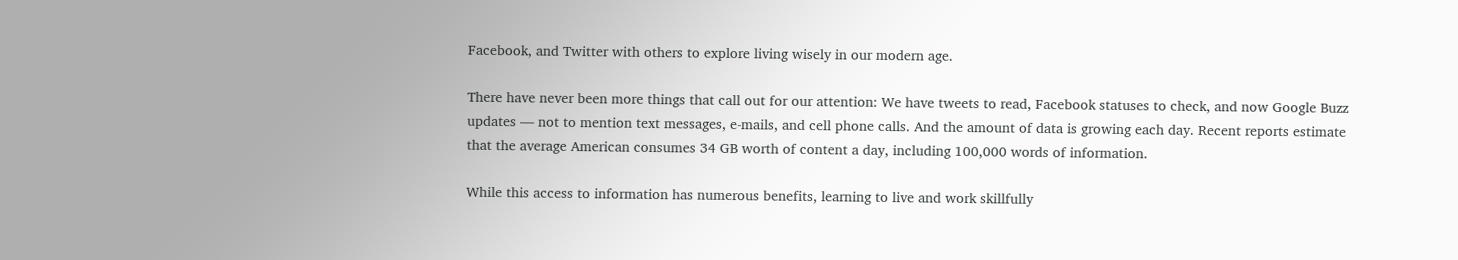Facebook, and Twitter with others to explore living wisely in our modern age.

There have never been more things that call out for our attention: We have tweets to read, Facebook statuses to check, and now Google Buzz updates — not to mention text messages, e-mails, and cell phone calls. And the amount of data is growing each day. Recent reports estimate that the average American consumes 34 GB worth of content a day, including 100,000 words of information.

While this access to information has numerous benefits, learning to live and work skillfully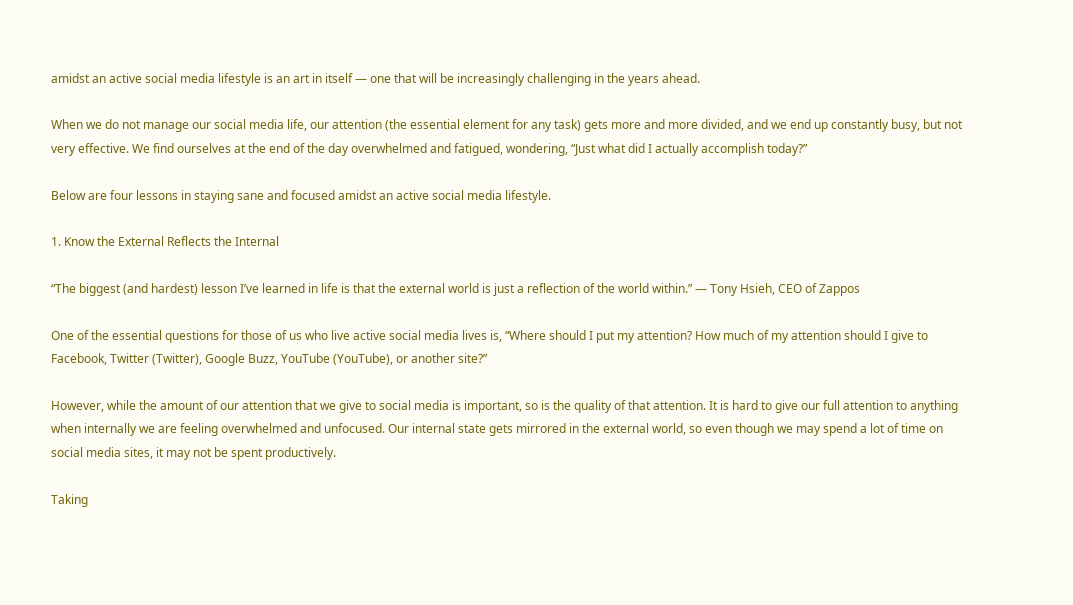amidst an active social media lifestyle is an art in itself — one that will be increasingly challenging in the years ahead.

When we do not manage our social media life, our attention (the essential element for any task) gets more and more divided, and we end up constantly busy, but not very effective. We find ourselves at the end of the day overwhelmed and fatigued, wondering, “Just what did I actually accomplish today?”

Below are four lessons in staying sane and focused amidst an active social media lifestyle.

1. Know the External Reflects the Internal

“The biggest (and hardest) lesson I’ve learned in life is that the external world is just a reflection of the world within.” — Tony Hsieh, CEO of Zappos

One of the essential questions for those of us who live active social media lives is, “Where should I put my attention? How much of my attention should I give to Facebook, Twitter (Twitter), Google Buzz, YouTube (YouTube), or another site?”

However, while the amount of our attention that we give to social media is important, so is the quality of that attention. It is hard to give our full attention to anything when internally we are feeling overwhelmed and unfocused. Our internal state gets mirrored in the external world, so even though we may spend a lot of time on social media sites, it may not be spent productively.

Taking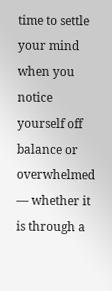time to settle your mind when you notice yourself off balance or overwhelmed — whether it is through a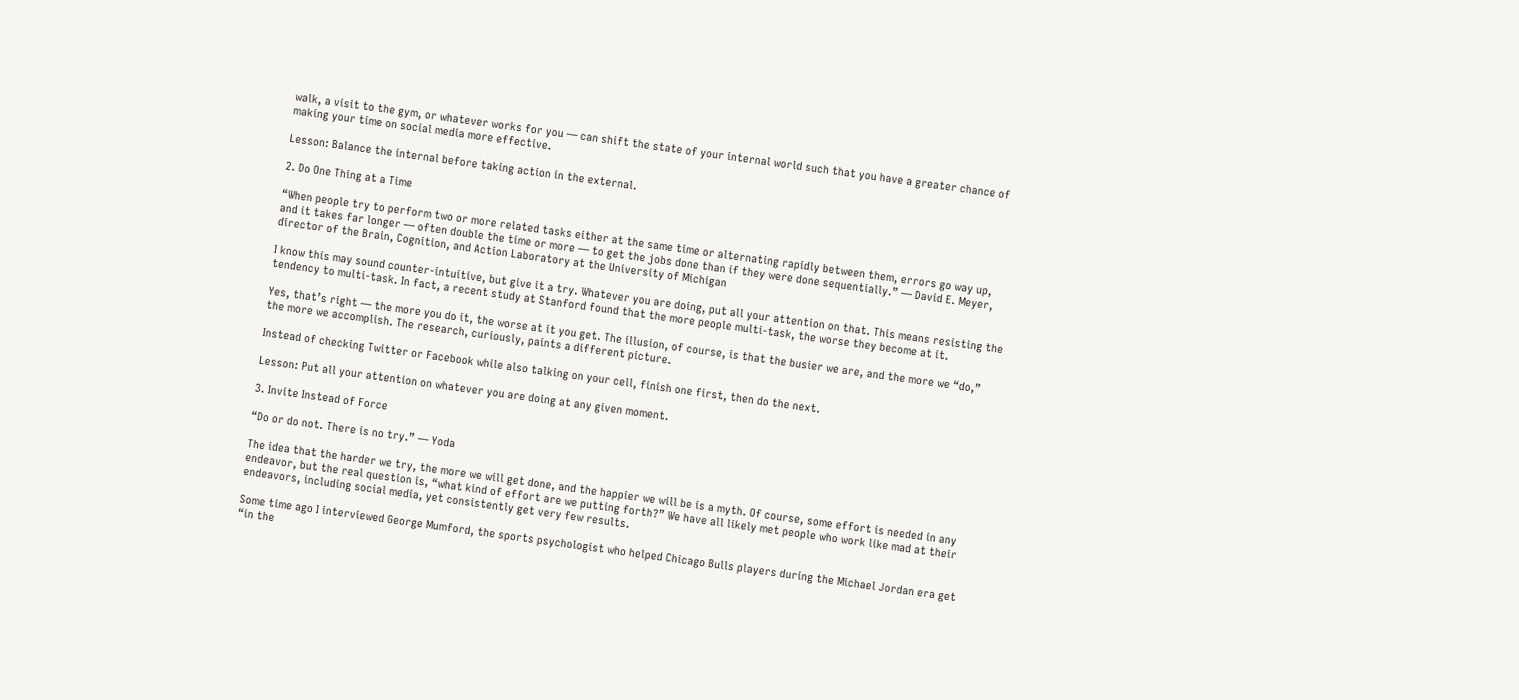walk, a visit to the gym, or whatever works for you — can shift the state of your internal world such that you have a greater chance of making your time on social media more effective.

Lesson: Balance the internal before taking action in the external.

2. Do One Thing at a Time

“When people try to perform two or more related tasks either at the same time or alternating rapidly between them, errors go way up, and it takes far longer — often double the time or more — to get the jobs done than if they were done sequentially.” — David E. Meyer, director of the Brain, Cognition, and Action Laboratory at the University of Michigan

I know this may sound counter-intuitive, but give it a try. Whatever you are doing, put all your attention on that. This means resisting the tendency to multi-task. In fact, a recent study at Stanford found that the more people multi-task, the worse they become at it.

Yes, that’s right — the more you do it, the worse at it you get. The illusion, of course, is that the busier we are, and the more we “do,” the more we accomplish. The research, curiously, paints a different picture.

Instead of checking Twitter or Facebook while also talking on your cell, finish one first, then do the next.

Lesson: Put all your attention on whatever you are doing at any given moment.

3. Invite Instead of Force

“Do or do not. There is no try.” — Yoda

The idea that the harder we try, the more we will get done, and the happier we will be is a myth. Of course, some effort is needed in any endeavor, but the real question is, “what kind of effort are we putting forth?” We have all likely met people who work like mad at their endeavors, including social media, yet consistently get very few results.

Some time ago I interviewed George Mumford, the sports psychologist who helped Chicago Bulls players during the Michael Jordan era get “in the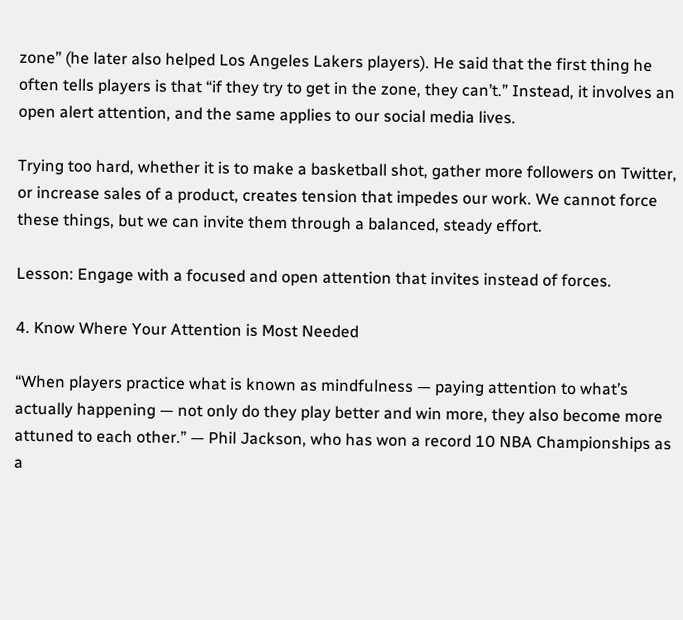zone” (he later also helped Los Angeles Lakers players). He said that the first thing he often tells players is that “if they try to get in the zone, they can’t.” Instead, it involves an open alert attention, and the same applies to our social media lives.

Trying too hard, whether it is to make a basketball shot, gather more followers on Twitter, or increase sales of a product, creates tension that impedes our work. We cannot force these things, but we can invite them through a balanced, steady effort.

Lesson: Engage with a focused and open attention that invites instead of forces.

4. Know Where Your Attention is Most Needed

“When players practice what is known as mindfulness — paying attention to what’s actually happening — not only do they play better and win more, they also become more attuned to each other.” — Phil Jackson, who has won a record 10 NBA Championships as a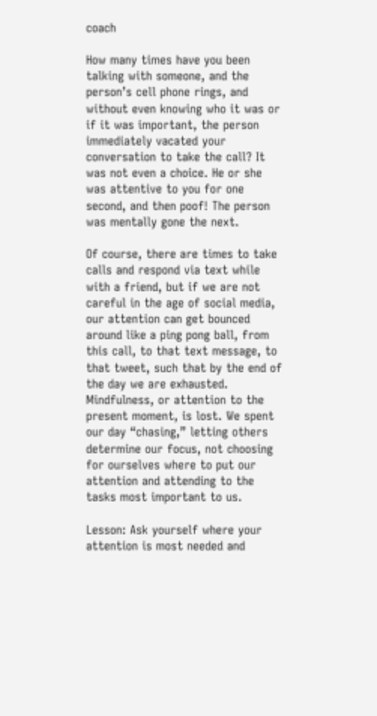coach

How many times have you been talking with someone, and the person’s cell phone rings, and without even knowing who it was or if it was important, the person immediately vacated your conversation to take the call? It was not even a choice. He or she was attentive to you for one second, and then poof! The person was mentally gone the next.

Of course, there are times to take calls and respond via text while with a friend, but if we are not careful in the age of social media, our attention can get bounced around like a ping pong ball, from this call, to that text message, to that tweet, such that by the end of the day we are exhausted. Mindfulness, or attention to the present moment, is lost. We spent our day “chasing,” letting others determine our focus, not choosing for ourselves where to put our attention and attending to the tasks most important to us.

Lesson: Ask yourself where your attention is most needed and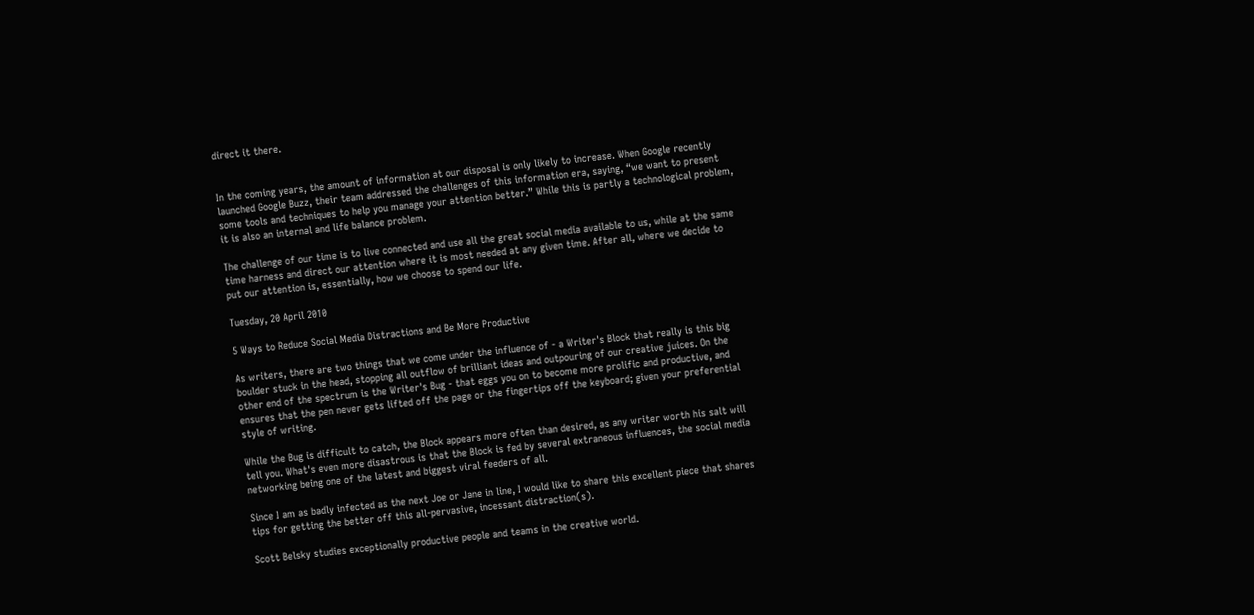direct it there.


In the coming years, the amount of information at our disposal is only likely to increase. When Google recently launched Google Buzz, their team addressed the challenges of this information era, saying, “we want to present some tools and techniques to help you manage your attention better.” While this is partly a technological problem, it is also an internal and life balance problem.

The challenge of our time is to live connected and use all the great social media available to us, while at the same time harness and direct our attention where it is most needed at any given time. After all, where we decide to put our attention is, essentially, how we choose to spend our life.

Tuesday, 20 April 2010

5 Ways to Reduce Social Media Distractions and Be More Productive

As writers, there are two things that we come under the influence of - a Writer's Block that really is this big boulder stuck in the head, stopping all outflow of brilliant ideas and outpouring of our creative juices. On the other end of the spectrum is the Writer's Bug - that eggs you on to become more prolific and productive, and ensures that the pen never gets lifted off the page or the fingertips off the keyboard; given your preferential style of writing.

While the Bug is difficult to catch, the Block appears more often than desired, as any writer worth his salt will tell you. What's even more disastrous is that the Block is fed by several extraneous influences, the social media networking being one of the latest and biggest viral feeders of all.

Since I am as badly infected as the next Joe or Jane in line, I would like to share this excellent piece that shares tips for getting the better off this all-pervasive, incessant distraction(s).

Scott Belsky studies exceptionally productive people and teams in the creative world.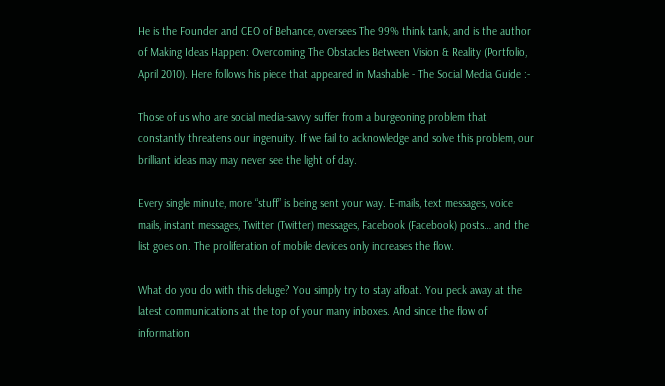He is the Founder and CEO of Behance, oversees The 99% think tank, and is the author of Making Ideas Happen: Overcoming The Obstacles Between Vision & Reality (Portfolio, April 2010). Here follows his piece that appeared in Mashable - The Social Media Guide :-

Those of us who are social media-savvy suffer from a burgeoning problem that constantly threatens our ingenuity. If we fail to acknowledge and solve this problem, our brilliant ideas may may never see the light of day.

Every single minute, more “stuff” is being sent your way. E-mails, text messages, voice mails, instant messages, Twitter (Twitter) messages, Facebook (Facebook) posts… and the list goes on. The proliferation of mobile devices only increases the flow.

What do you do with this deluge? You simply try to stay afloat. You peck away at the latest communications at the top of your many inboxes. And since the flow of information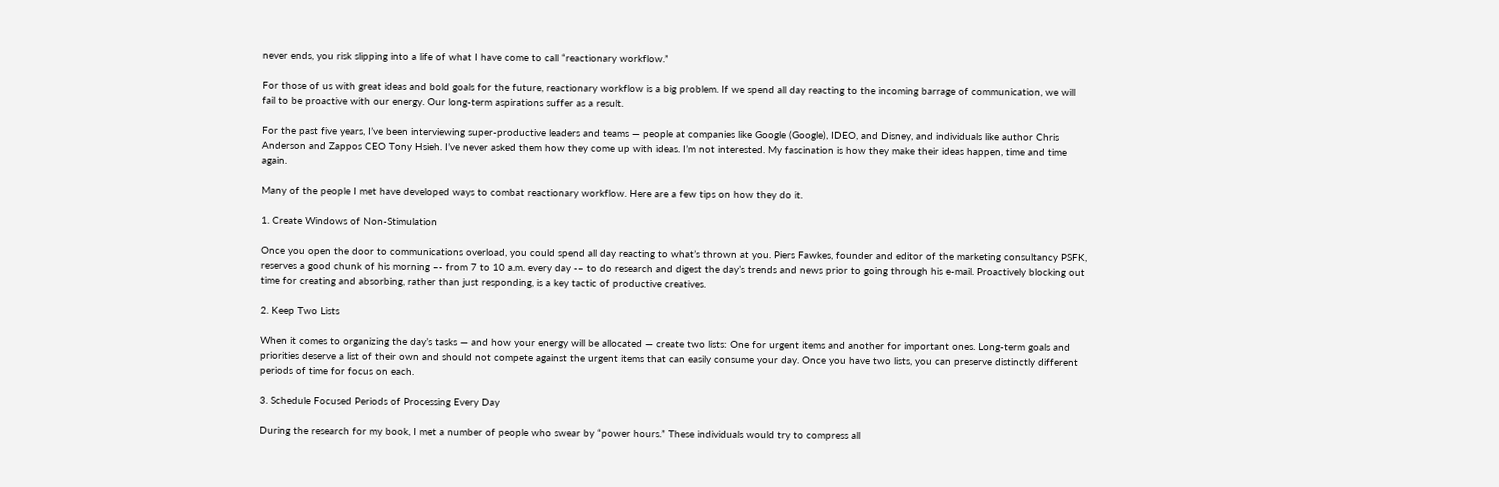never ends, you risk slipping into a life of what I have come to call “reactionary workflow.”

For those of us with great ideas and bold goals for the future, reactionary workflow is a big problem. If we spend all day reacting to the incoming barrage of communication, we will fail to be proactive with our energy. Our long-term aspirations suffer as a result.

For the past five years, I’ve been interviewing super-productive leaders and teams — people at companies like Google (Google), IDEO, and Disney, and individuals like author Chris Anderson and Zappos CEO Tony Hsieh. I’ve never asked them how they come up with ideas. I’m not interested. My fascination is how they make their ideas happen, time and time again.

Many of the people I met have developed ways to combat reactionary workflow. Here are a few tips on how they do it.

1. Create Windows of Non-Stimulation

Once you open the door to communications overload, you could spend all day reacting to what’s thrown at you. Piers Fawkes, founder and editor of the marketing consultancy PSFK, reserves a good chunk of his morning –- from 7 to 10 a.m. every day -– to do research and digest the day’s trends and news prior to going through his e-mail. Proactively blocking out time for creating and absorbing, rather than just responding, is a key tactic of productive creatives.

2. Keep Two Lists

When it comes to organizing the day’s tasks — and how your energy will be allocated — create two lists: One for urgent items and another for important ones. Long-term goals and priorities deserve a list of their own and should not compete against the urgent items that can easily consume your day. Once you have two lists, you can preserve distinctly different periods of time for focus on each.

3. Schedule Focused Periods of Processing Every Day

During the research for my book, I met a number of people who swear by “power hours.” These individuals would try to compress all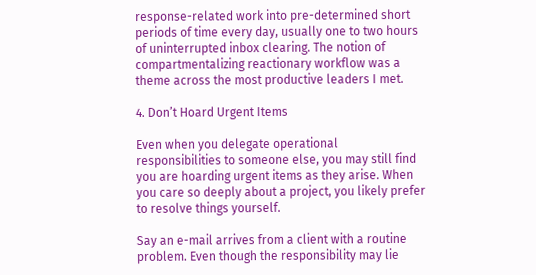response-related work into pre-determined short periods of time every day, usually one to two hours of uninterrupted inbox clearing. The notion of compartmentalizing reactionary workflow was a theme across the most productive leaders I met.

4. Don’t Hoard Urgent Items

Even when you delegate operational responsibilities to someone else, you may still find you are hoarding urgent items as they arise. When you care so deeply about a project, you likely prefer to resolve things yourself.

Say an e-mail arrives from a client with a routine problem. Even though the responsibility may lie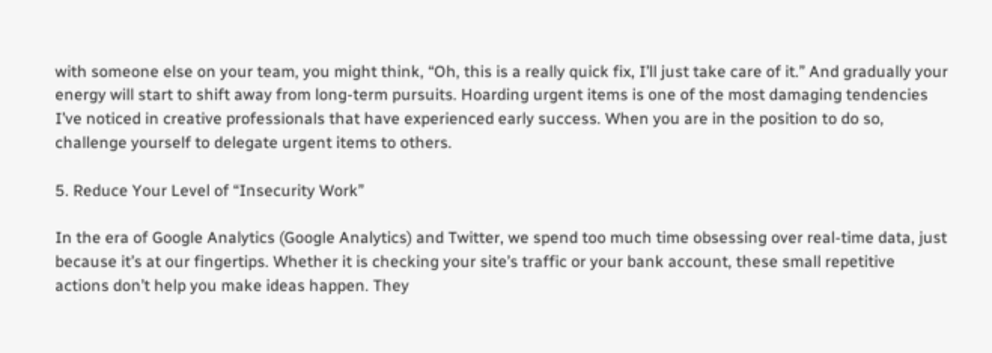with someone else on your team, you might think, “Oh, this is a really quick fix, I’ll just take care of it.” And gradually your energy will start to shift away from long-term pursuits. Hoarding urgent items is one of the most damaging tendencies I’ve noticed in creative professionals that have experienced early success. When you are in the position to do so, challenge yourself to delegate urgent items to others.

5. Reduce Your Level of “Insecurity Work”

In the era of Google Analytics (Google Analytics) and Twitter, we spend too much time obsessing over real-time data, just because it’s at our fingertips. Whether it is checking your site’s traffic or your bank account, these small repetitive actions don’t help you make ideas happen. They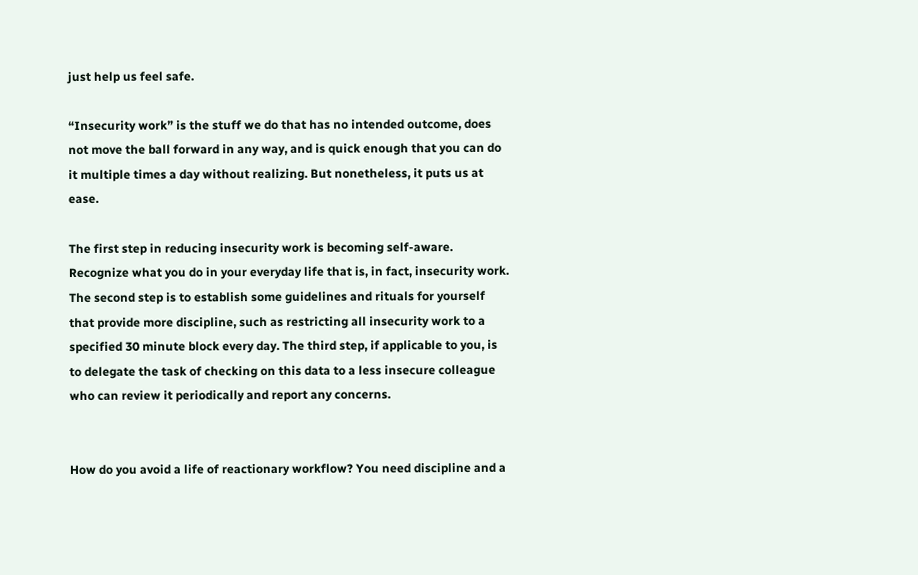just help us feel safe.

“Insecurity work” is the stuff we do that has no intended outcome, does not move the ball forward in any way, and is quick enough that you can do it multiple times a day without realizing. But nonetheless, it puts us at ease.

The first step in reducing insecurity work is becoming self-aware. Recognize what you do in your everyday life that is, in fact, insecurity work. The second step is to establish some guidelines and rituals for yourself that provide more discipline, such as restricting all insecurity work to a specified 30 minute block every day. The third step, if applicable to you, is to delegate the task of checking on this data to a less insecure colleague who can review it periodically and report any concerns.


How do you avoid a life of reactionary workflow? You need discipline and a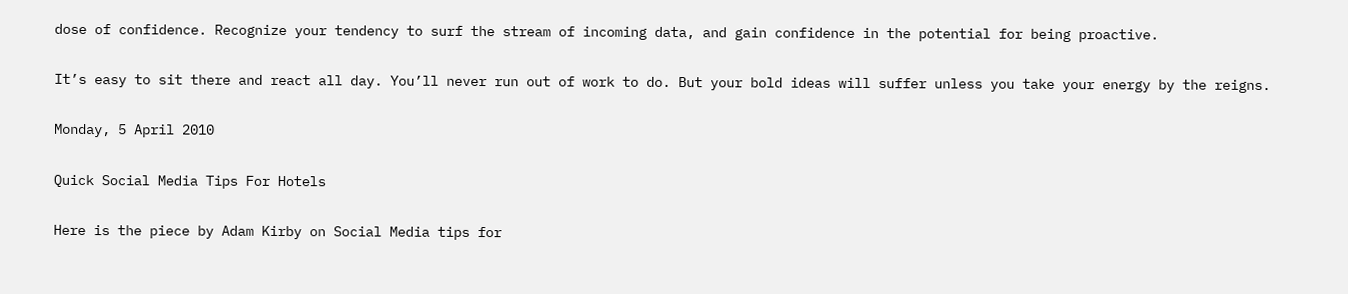dose of confidence. Recognize your tendency to surf the stream of incoming data, and gain confidence in the potential for being proactive.

It’s easy to sit there and react all day. You’ll never run out of work to do. But your bold ideas will suffer unless you take your energy by the reigns.

Monday, 5 April 2010

Quick Social Media Tips For Hotels

Here is the piece by Adam Kirby on Social Media tips for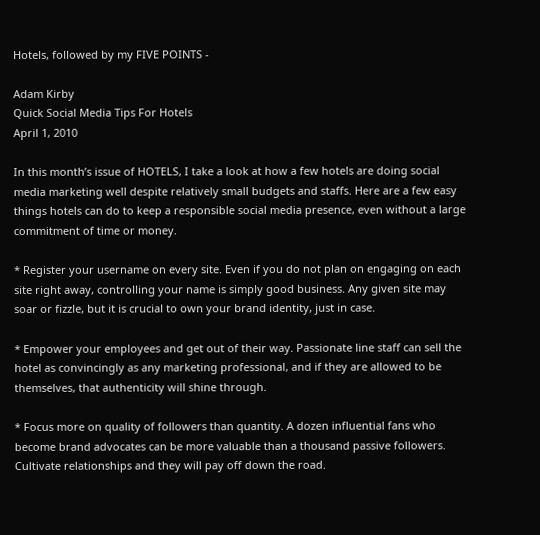Hotels, followed by my FIVE POINTS -

Adam Kirby
Quick Social Media Tips For Hotels
April 1, 2010

In this month’s issue of HOTELS, I take a look at how a few hotels are doing social media marketing well despite relatively small budgets and staffs. Here are a few easy things hotels can do to keep a responsible social media presence, even without a large commitment of time or money.

* Register your username on every site. Even if you do not plan on engaging on each site right away, controlling your name is simply good business. Any given site may soar or fizzle, but it is crucial to own your brand identity, just in case.

* Empower your employees and get out of their way. Passionate line staff can sell the hotel as convincingly as any marketing professional, and if they are allowed to be themselves, that authenticity will shine through.

* Focus more on quality of followers than quantity. A dozen influential fans who become brand advocates can be more valuable than a thousand passive followers. Cultivate relationships and they will pay off down the road.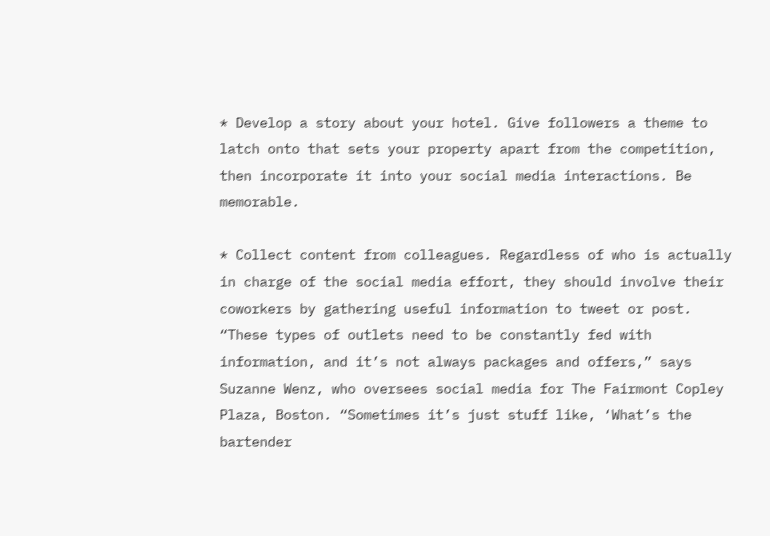* Develop a story about your hotel. Give followers a theme to latch onto that sets your property apart from the competition, then incorporate it into your social media interactions. Be memorable.

* Collect content from colleagues. Regardless of who is actually in charge of the social media effort, they should involve their coworkers by gathering useful information to tweet or post. “These types of outlets need to be constantly fed with information, and it’s not always packages and offers,” says Suzanne Wenz, who oversees social media for The Fairmont Copley Plaza, Boston. “Sometimes it’s just stuff like, ‘What’s the bartender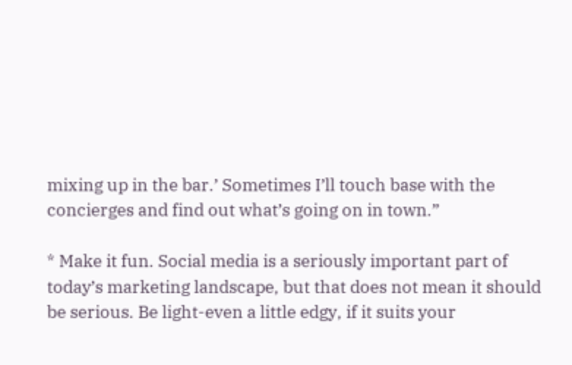mixing up in the bar.’ Sometimes I’ll touch base with the concierges and find out what’s going on in town.”

* Make it fun. Social media is a seriously important part of today’s marketing landscape, but that does not mean it should be serious. Be light-even a little edgy, if it suits your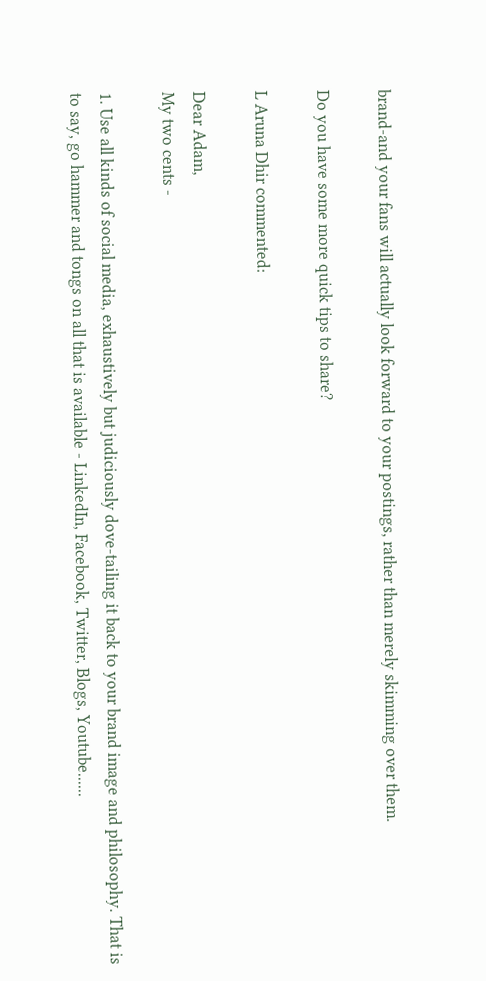brand-and your fans will actually look forward to your postings, rather than merely skimming over them.

Do you have some more quick tips to share?

L Aruna Dhir commented:

Dear Adam,
My two cents -

1. Use all kinds of social media, exhaustively but judiciously dove-tailing it back to your brand image and philosophy. That is to say, go hammer and tongs on all that is available - LinkedIn, Facebook, Twitter, Blogs, Youtube......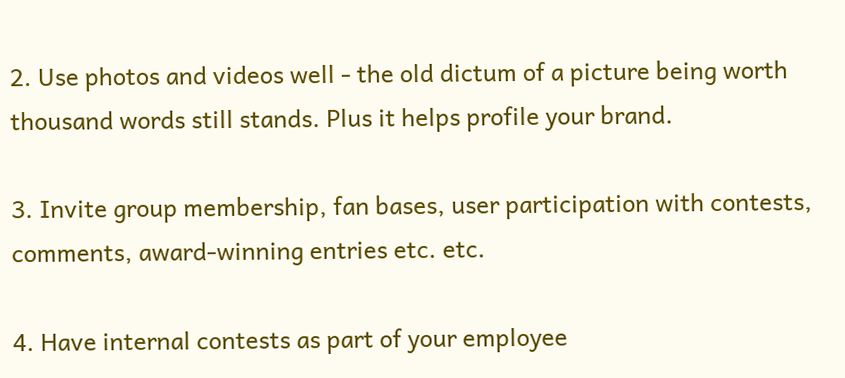2. Use photos and videos well - the old dictum of a picture being worth thousand words still stands. Plus it helps profile your brand.

3. Invite group membership, fan bases, user participation with contests, comments, award-winning entries etc. etc.

4. Have internal contests as part of your employee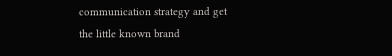communication strategy and get the little known brand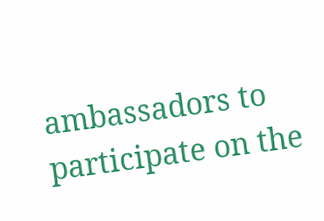ambassadors to participate on the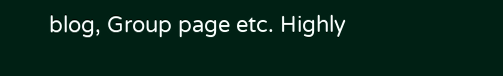blog, Group page etc. Highly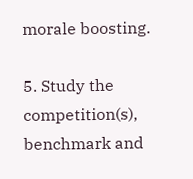morale boosting.

5. Study the competition(s), benchmark and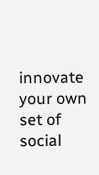innovate your own set of social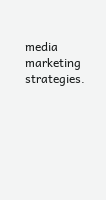media marketing strategies.